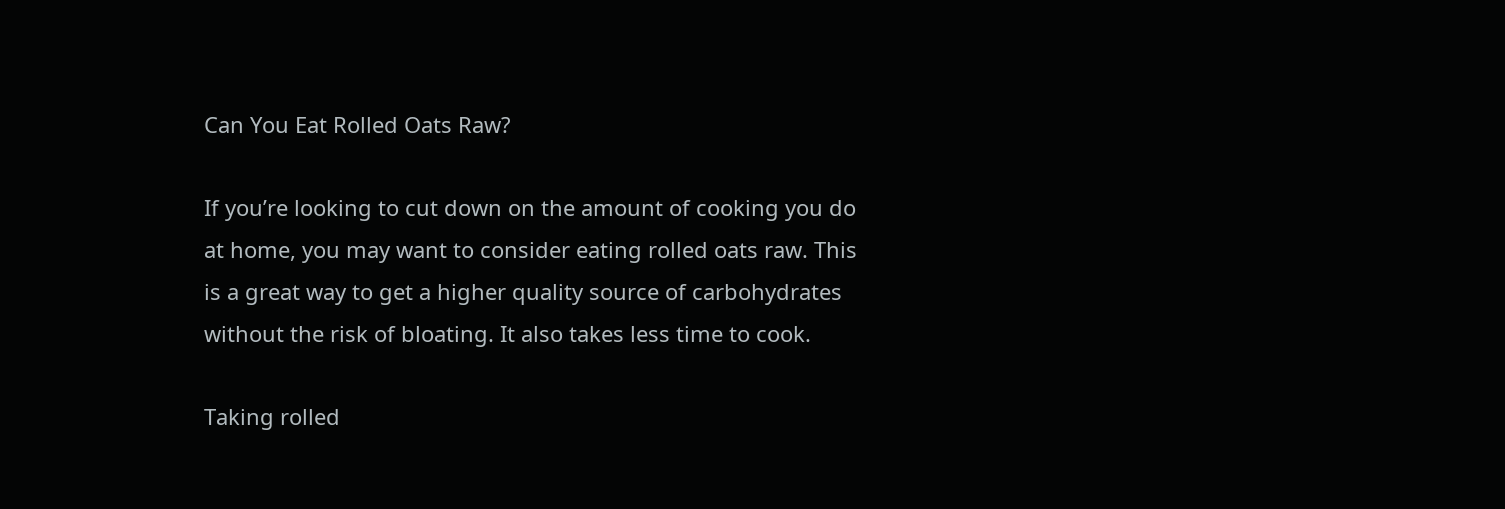Can You Eat Rolled Oats Raw?

If you’re looking to cut down on the amount of cooking you do at home, you may want to consider eating rolled oats raw. This is a great way to get a higher quality source of carbohydrates without the risk of bloating. It also takes less time to cook.

Taking rolled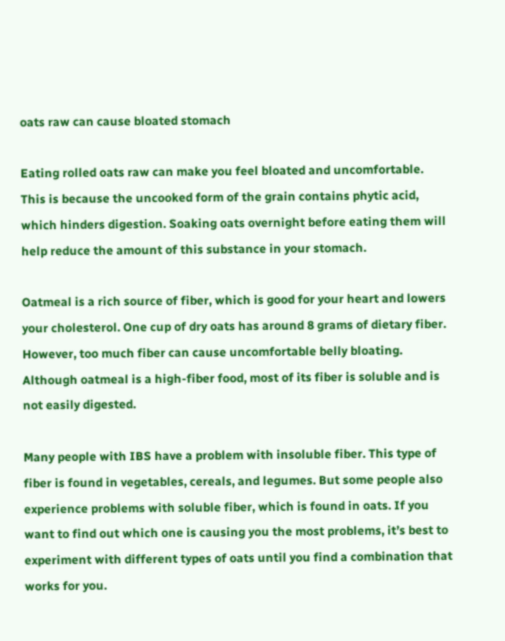oats raw can cause bloated stomach

Eating rolled oats raw can make you feel bloated and uncomfortable. This is because the uncooked form of the grain contains phytic acid, which hinders digestion. Soaking oats overnight before eating them will help reduce the amount of this substance in your stomach.

Oatmeal is a rich source of fiber, which is good for your heart and lowers your cholesterol. One cup of dry oats has around 8 grams of dietary fiber. However, too much fiber can cause uncomfortable belly bloating. Although oatmeal is a high-fiber food, most of its fiber is soluble and is not easily digested.

Many people with IBS have a problem with insoluble fiber. This type of fiber is found in vegetables, cereals, and legumes. But some people also experience problems with soluble fiber, which is found in oats. If you want to find out which one is causing you the most problems, it’s best to experiment with different types of oats until you find a combination that works for you.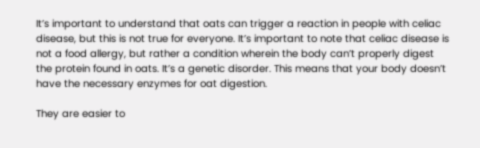It’s important to understand that oats can trigger a reaction in people with celiac disease, but this is not true for everyone. It’s important to note that celiac disease is not a food allergy, but rather a condition wherein the body can’t properly digest the protein found in oats. It’s a genetic disorder. This means that your body doesn’t have the necessary enzymes for oat digestion.

They are easier to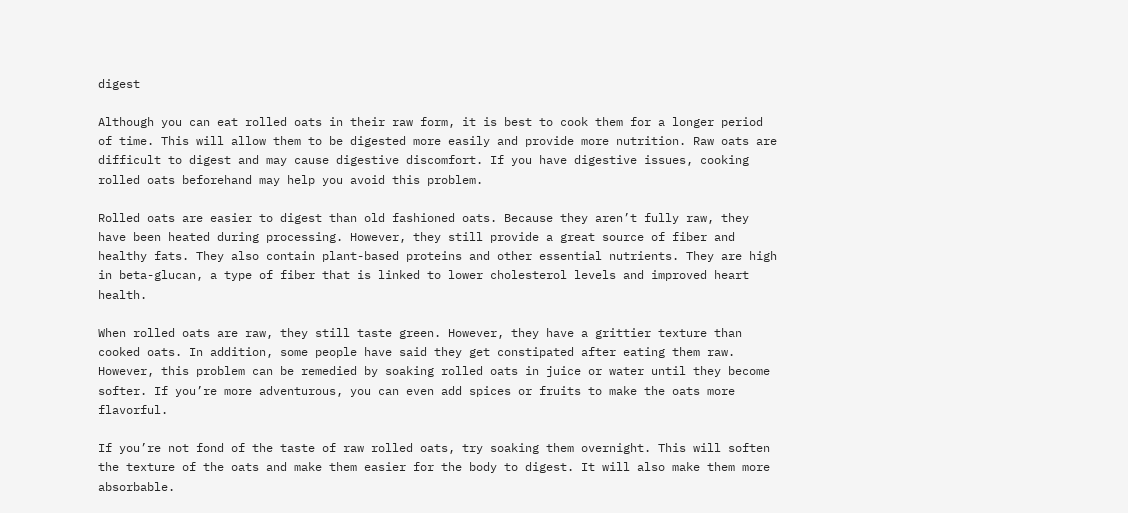digest

Although you can eat rolled oats in their raw form, it is best to cook them for a longer period of time. This will allow them to be digested more easily and provide more nutrition. Raw oats are difficult to digest and may cause digestive discomfort. If you have digestive issues, cooking rolled oats beforehand may help you avoid this problem.

Rolled oats are easier to digest than old fashioned oats. Because they aren’t fully raw, they have been heated during processing. However, they still provide a great source of fiber and healthy fats. They also contain plant-based proteins and other essential nutrients. They are high in beta-glucan, a type of fiber that is linked to lower cholesterol levels and improved heart health.

When rolled oats are raw, they still taste green. However, they have a grittier texture than cooked oats. In addition, some people have said they get constipated after eating them raw. However, this problem can be remedied by soaking rolled oats in juice or water until they become softer. If you’re more adventurous, you can even add spices or fruits to make the oats more flavorful.

If you’re not fond of the taste of raw rolled oats, try soaking them overnight. This will soften the texture of the oats and make them easier for the body to digest. It will also make them more absorbable.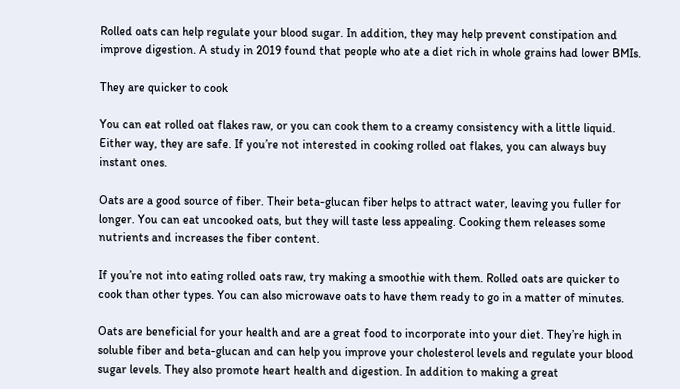Rolled oats can help regulate your blood sugar. In addition, they may help prevent constipation and improve digestion. A study in 2019 found that people who ate a diet rich in whole grains had lower BMIs.

They are quicker to cook

You can eat rolled oat flakes raw, or you can cook them to a creamy consistency with a little liquid. Either way, they are safe. If you’re not interested in cooking rolled oat flakes, you can always buy instant ones.

Oats are a good source of fiber. Their beta-glucan fiber helps to attract water, leaving you fuller for longer. You can eat uncooked oats, but they will taste less appealing. Cooking them releases some nutrients and increases the fiber content.

If you’re not into eating rolled oats raw, try making a smoothie with them. Rolled oats are quicker to cook than other types. You can also microwave oats to have them ready to go in a matter of minutes.

Oats are beneficial for your health and are a great food to incorporate into your diet. They’re high in soluble fiber and beta-glucan and can help you improve your cholesterol levels and regulate your blood sugar levels. They also promote heart health and digestion. In addition to making a great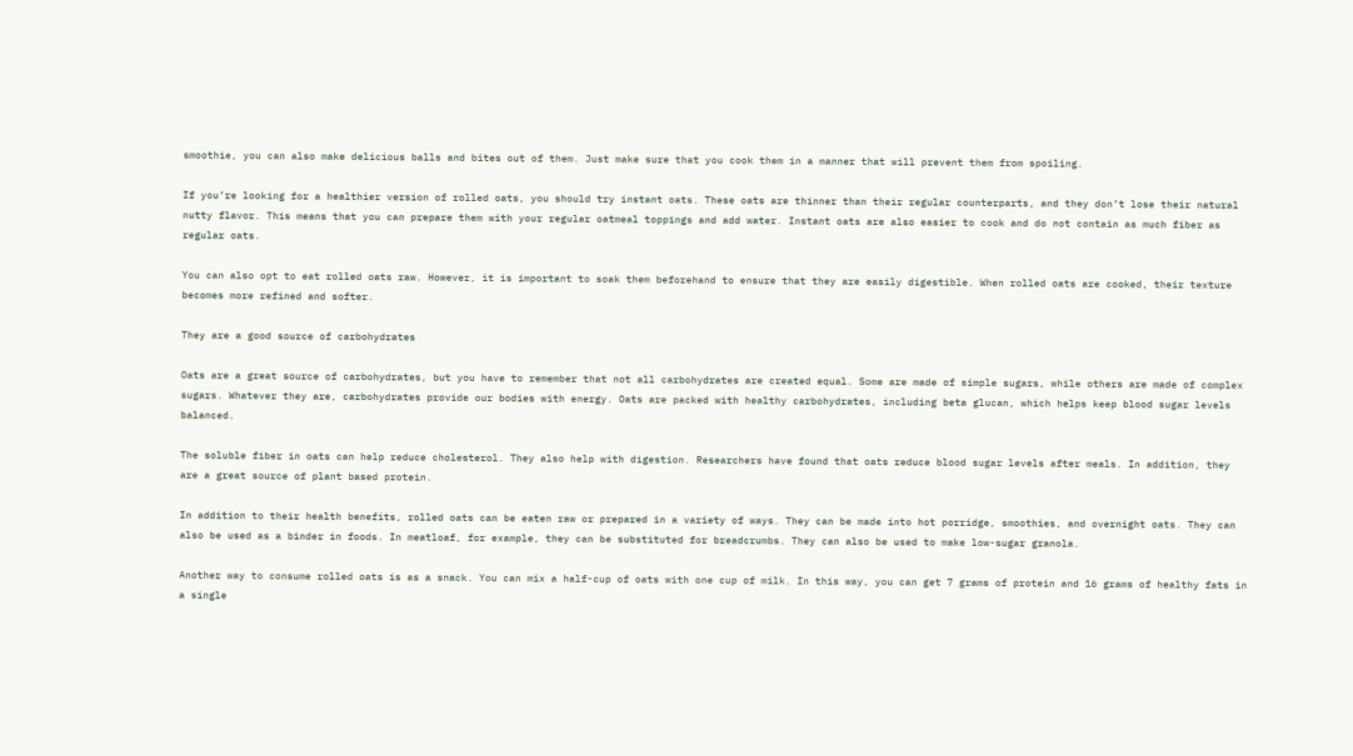smoothie, you can also make delicious balls and bites out of them. Just make sure that you cook them in a manner that will prevent them from spoiling.

If you’re looking for a healthier version of rolled oats, you should try instant oats. These oats are thinner than their regular counterparts, and they don’t lose their natural nutty flavor. This means that you can prepare them with your regular oatmeal toppings and add water. Instant oats are also easier to cook and do not contain as much fiber as regular oats.

You can also opt to eat rolled oats raw. However, it is important to soak them beforehand to ensure that they are easily digestible. When rolled oats are cooked, their texture becomes more refined and softer.

They are a good source of carbohydrates

Oats are a great source of carbohydrates, but you have to remember that not all carbohydrates are created equal. Some are made of simple sugars, while others are made of complex sugars. Whatever they are, carbohydrates provide our bodies with energy. Oats are packed with healthy carbohydrates, including beta glucan, which helps keep blood sugar levels balanced.

The soluble fiber in oats can help reduce cholesterol. They also help with digestion. Researchers have found that oats reduce blood sugar levels after meals. In addition, they are a great source of plant based protein.

In addition to their health benefits, rolled oats can be eaten raw or prepared in a variety of ways. They can be made into hot porridge, smoothies, and overnight oats. They can also be used as a binder in foods. In meatloaf, for example, they can be substituted for breadcrumbs. They can also be used to make low-sugar granola.

Another way to consume rolled oats is as a snack. You can mix a half-cup of oats with one cup of milk. In this way, you can get 7 grams of protein and 16 grams of healthy fats in a single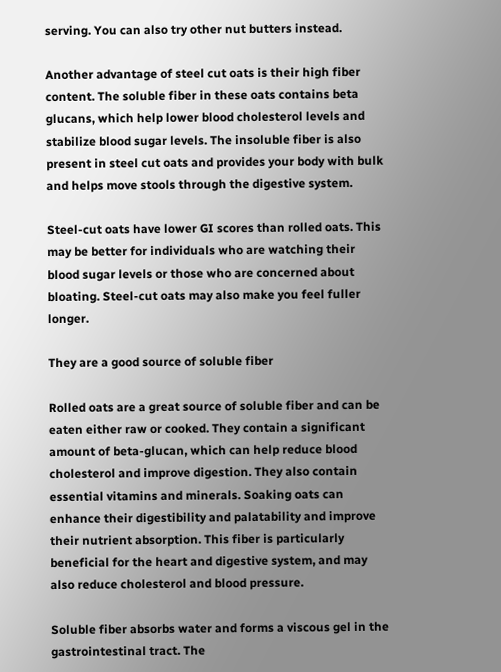serving. You can also try other nut butters instead.

Another advantage of steel cut oats is their high fiber content. The soluble fiber in these oats contains beta glucans, which help lower blood cholesterol levels and stabilize blood sugar levels. The insoluble fiber is also present in steel cut oats and provides your body with bulk and helps move stools through the digestive system.

Steel-cut oats have lower GI scores than rolled oats. This may be better for individuals who are watching their blood sugar levels or those who are concerned about bloating. Steel-cut oats may also make you feel fuller longer.

They are a good source of soluble fiber

Rolled oats are a great source of soluble fiber and can be eaten either raw or cooked. They contain a significant amount of beta-glucan, which can help reduce blood cholesterol and improve digestion. They also contain essential vitamins and minerals. Soaking oats can enhance their digestibility and palatability and improve their nutrient absorption. This fiber is particularly beneficial for the heart and digestive system, and may also reduce cholesterol and blood pressure.

Soluble fiber absorbs water and forms a viscous gel in the gastrointestinal tract. The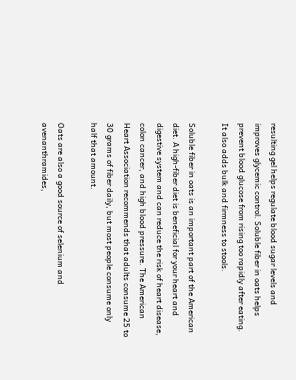resulting gel helps regulate blood sugar levels and improves glycemic control. Soluble fiber in oats helps prevent blood glucose from rising too rapidly after eating. It also adds bulk and firmness to stools.

Soluble fiber in oats is an important part of the American diet. A high-fiber diet is beneficial for your heart and digestive system and can reduce the risk of heart disease, colon cancer, and high blood pressure. The American Heart Association recommends that adults consume 25 to 30 grams of fiber daily, but most people consume only half that amount.

Oats are also a good source of selenium and avenanthramides,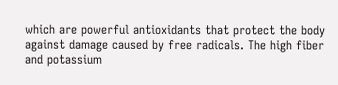which are powerful antioxidants that protect the body against damage caused by free radicals. The high fiber and potassium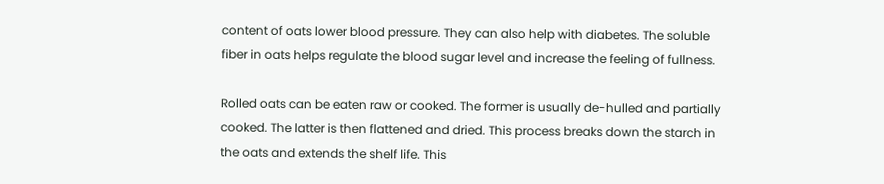content of oats lower blood pressure. They can also help with diabetes. The soluble fiber in oats helps regulate the blood sugar level and increase the feeling of fullness.

Rolled oats can be eaten raw or cooked. The former is usually de-hulled and partially cooked. The latter is then flattened and dried. This process breaks down the starch in the oats and extends the shelf life. This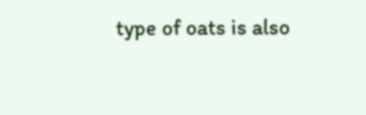type of oats is also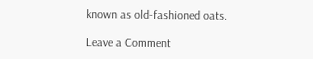known as old-fashioned oats.

Leave a Comment